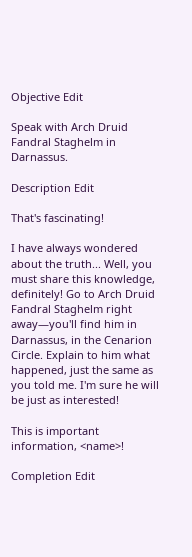Objective Edit

Speak with Arch Druid Fandral Staghelm in Darnassus.

Description Edit

That's fascinating!

I have always wondered about the truth... Well, you must share this knowledge, definitely! Go to Arch Druid Fandral Staghelm right away—you'll find him in Darnassus, in the Cenarion Circle. Explain to him what happened, just the same as you told me. I'm sure he will be just as interested!

This is important information, <name>!

Completion Edit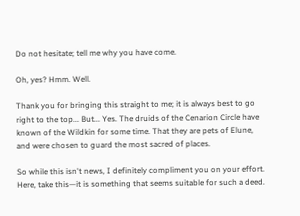Do not hesitate; tell me why you have come.

Oh, yes? Hmm. Well.

Thank you for bringing this straight to me; it is always best to go right to the top... But... Yes. The druids of the Cenarion Circle have known of the Wildkin for some time. That they are pets of Elune, and were chosen to guard the most sacred of places.

So while this isn't news, I definitely compliment you on your effort. Here, take this—it is something that seems suitable for such a deed.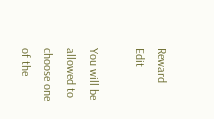Reward Edit

You will be allowed to choose one of the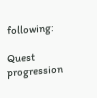following:

Quest progression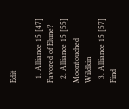Edit

  1. Alliance 15 [47] Favored of Elune?
  2. Alliance 15 [55] Moontouched Wildkin
  3. Alliance 15 [57] Find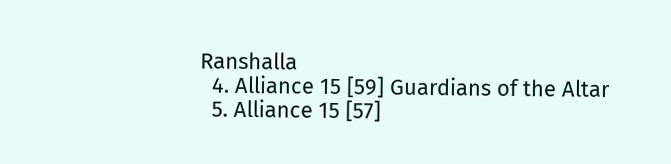Ranshalla
  4. Alliance 15 [59] Guardians of the Altar
  5. Alliance 15 [57]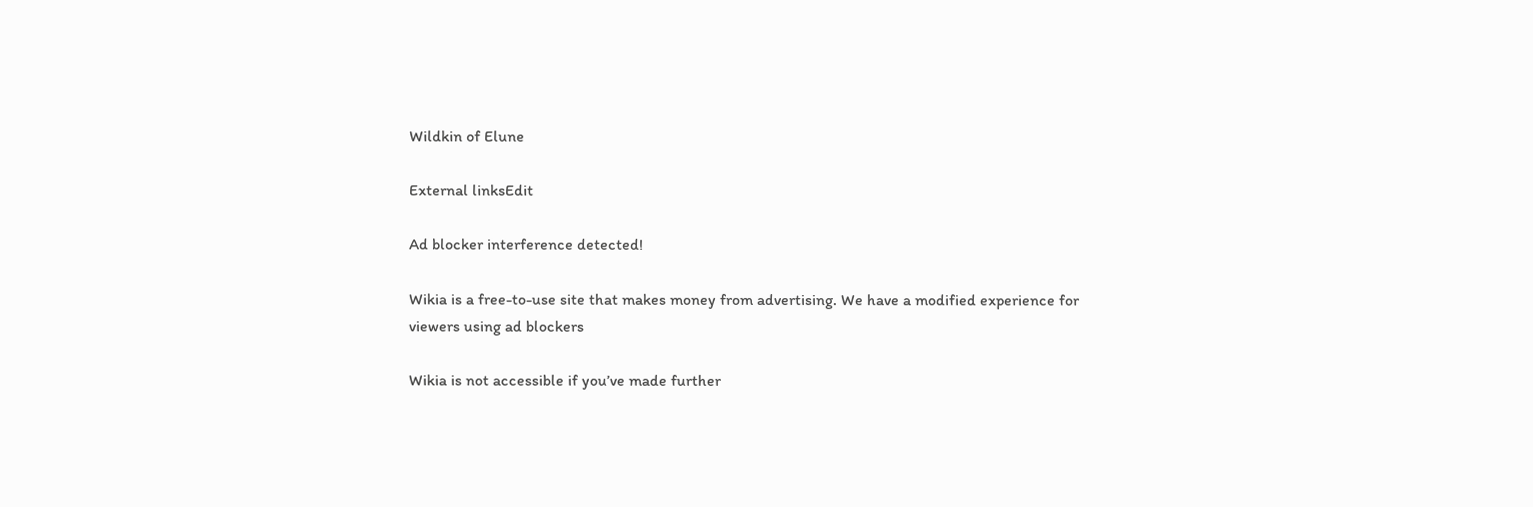Wildkin of Elune

External linksEdit

Ad blocker interference detected!

Wikia is a free-to-use site that makes money from advertising. We have a modified experience for viewers using ad blockers

Wikia is not accessible if you’ve made further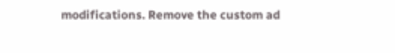modifications. Remove the custom ad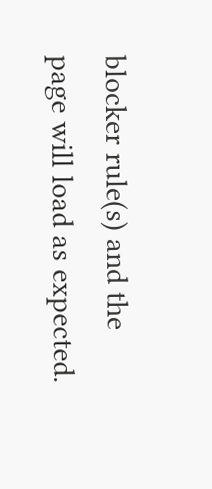blocker rule(s) and the page will load as expected.